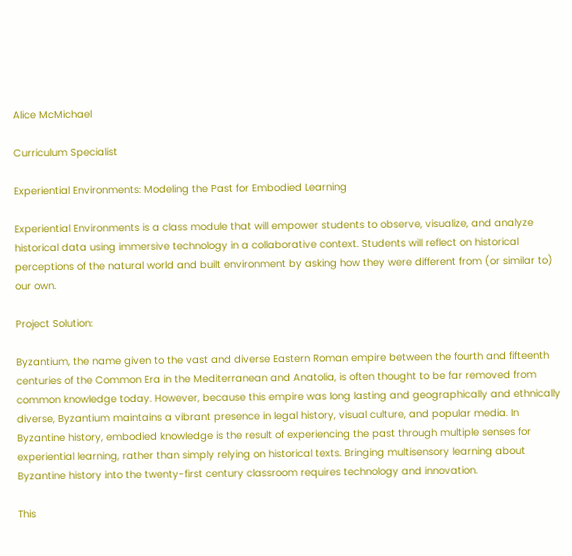Alice McMichael

Curriculum Specialist

Experiential Environments: Modeling the Past for Embodied Learning

Experiential Environments is a class module that will empower students to observe, visualize, and analyze historical data using immersive technology in a collaborative context. Students will reflect on historical perceptions of the natural world and built environment by asking how they were different from (or similar to) our own.

Project Solution:

Byzantium, the name given to the vast and diverse Eastern Roman empire between the fourth and fifteenth centuries of the Common Era in the Mediterranean and Anatolia, is often thought to be far removed from common knowledge today. However, because this empire was long lasting and geographically and ethnically diverse, Byzantium maintains a vibrant presence in legal history, visual culture, and popular media. In Byzantine history, embodied knowledge is the result of experiencing the past through multiple senses for experiential learning, rather than simply relying on historical texts. Bringing multisensory learning about Byzantine history into the twenty-first century classroom requires technology and innovation.

This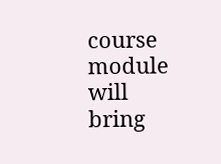course module will bring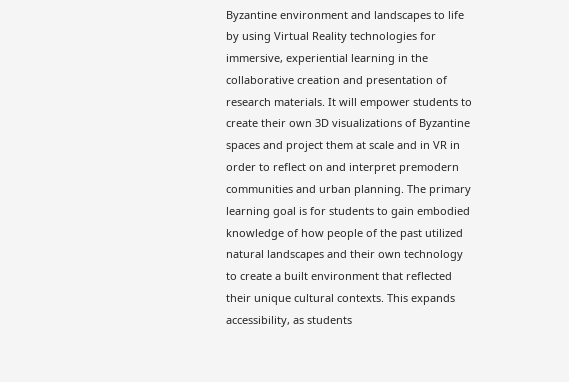Byzantine environment and landscapes to life by using Virtual Reality technologies for immersive, experiential learning in the collaborative creation and presentation of research materials. It will empower students to create their own 3D visualizations of Byzantine spaces and project them at scale and in VR in order to reflect on and interpret premodern communities and urban planning. The primary learning goal is for students to gain embodied knowledge of how people of the past utilized natural landscapes and their own technology to create a built environment that reflected their unique cultural contexts. This expands accessibility, as students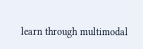learn through multimodal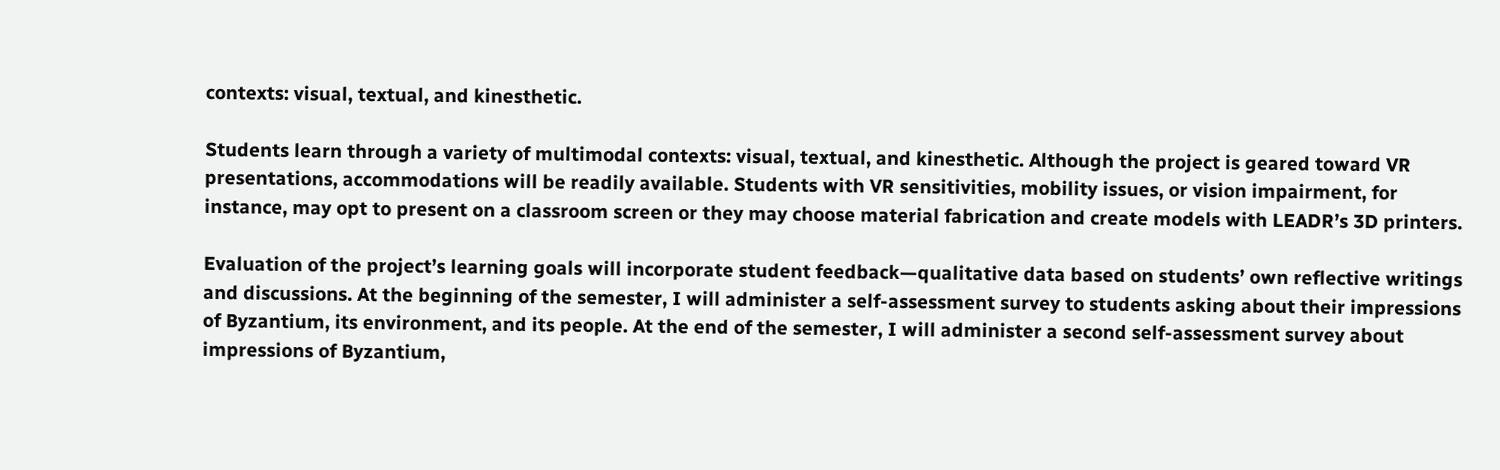contexts: visual, textual, and kinesthetic.

Students learn through a variety of multimodal contexts: visual, textual, and kinesthetic. Although the project is geared toward VR presentations, accommodations will be readily available. Students with VR sensitivities, mobility issues, or vision impairment, for instance, may opt to present on a classroom screen or they may choose material fabrication and create models with LEADR’s 3D printers.

Evaluation of the project’s learning goals will incorporate student feedback—qualitative data based on students’ own reflective writings and discussions. At the beginning of the semester, I will administer a self-assessment survey to students asking about their impressions of Byzantium, its environment, and its people. At the end of the semester, I will administer a second self-assessment survey about impressions of Byzantium,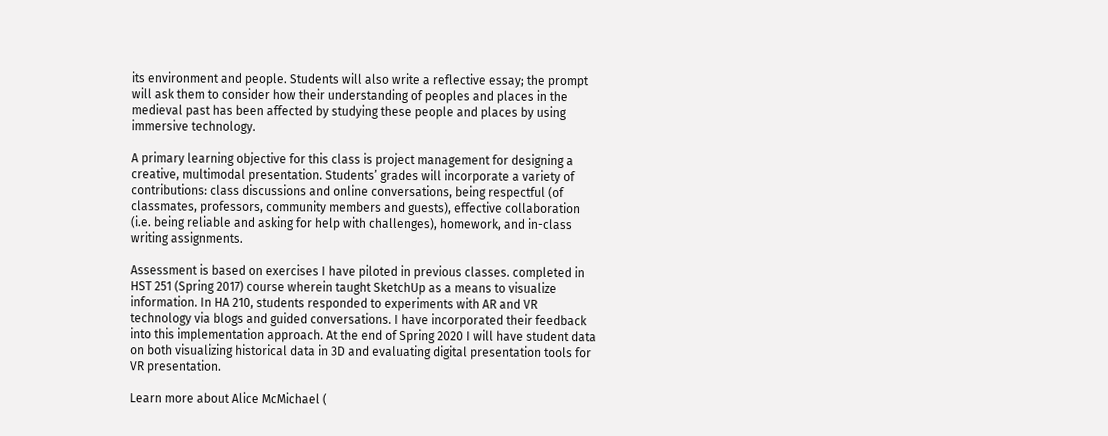its environment and people. Students will also write a reflective essay; the prompt will ask them to consider how their understanding of peoples and places in the medieval past has been affected by studying these people and places by using immersive technology.

A primary learning objective for this class is project management for designing a creative, multimodal presentation. Students’ grades will incorporate a variety of contributions: class discussions and online conversations, being respectful (of classmates, professors, community members and guests), effective collaboration (i.e. being reliable and asking for help with challenges), homework, and in-class writing assignments.

Assessment is based on exercises I have piloted in previous classes. completed in HST 251 (Spring 2017) course wherein taught SketchUp as a means to visualize information. In HA 210, students responded to experiments with AR and VR technology via blogs and guided conversations. I have incorporated their feedback into this implementation approach. At the end of Spring 2020 I will have student data on both visualizing historical data in 3D and evaluating digital presentation tools for VR presentation.

Learn more about Alice McMichael (